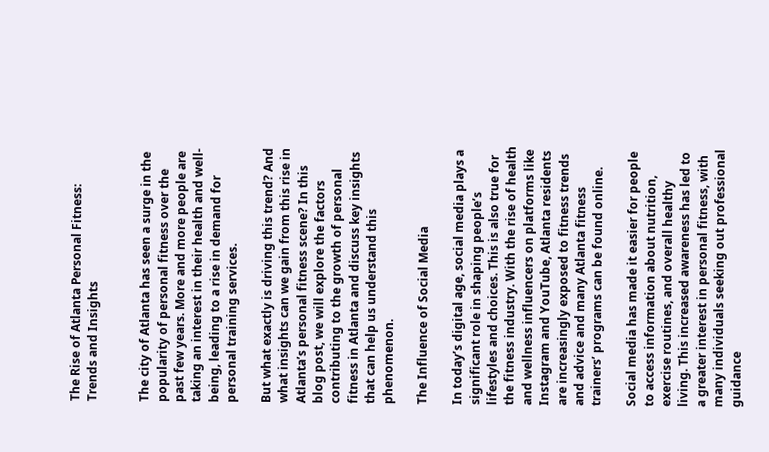The Rise of Atlanta Personal Fitness: Trends and Insights


The city of Atlanta has seen a surge in the popularity of personal fitness over the past few years. More and more people are taking an interest in their health and well-being, leading to a rise in demand for personal training services.

But what exactly is driving this trend? And what insights can we gain from this rise in Atlanta’s personal fitness scene? In this blog post, we will explore the factors contributing to the growth of personal fitness in Atlanta and discuss key insights that can help us understand this phenomenon.

The Influence of Social Media

In today’s digital age, social media plays a significant role in shaping people’s lifestyles and choices. This is also true for the fitness industry. With the rise of health and wellness influencers on platforms like Instagram and YouTube, Atlanta residents are increasingly exposed to fitness trends and advice and many Atlanta fitness trainers’ programs can be found online.

Social media has made it easier for people to access information about nutrition, exercise routines, and overall healthy living. This increased awareness has led to a greater interest in personal fitness, with many individuals seeking out professional guidance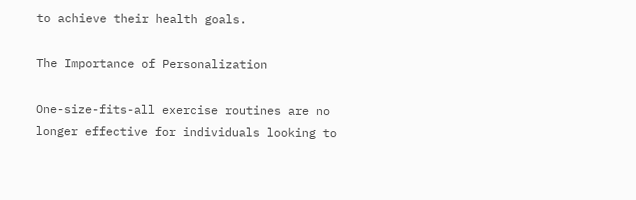to achieve their health goals.

The Importance of Personalization

One-size-fits-all exercise routines are no longer effective for individuals looking to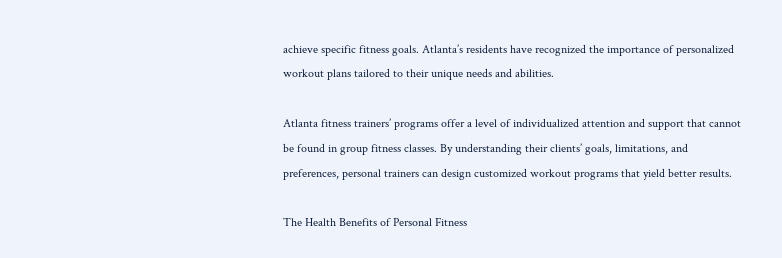achieve specific fitness goals. Atlanta’s residents have recognized the importance of personalized workout plans tailored to their unique needs and abilities.

Atlanta fitness trainers’ programs offer a level of individualized attention and support that cannot be found in group fitness classes. By understanding their clients’ goals, limitations, and preferences, personal trainers can design customized workout programs that yield better results.

The Health Benefits of Personal Fitness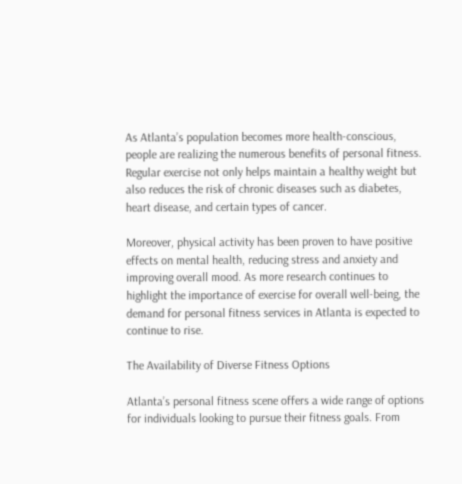As Atlanta’s population becomes more health-conscious, people are realizing the numerous benefits of personal fitness. Regular exercise not only helps maintain a healthy weight but also reduces the risk of chronic diseases such as diabetes, heart disease, and certain types of cancer.

Moreover, physical activity has been proven to have positive effects on mental health, reducing stress and anxiety and improving overall mood. As more research continues to highlight the importance of exercise for overall well-being, the demand for personal fitness services in Atlanta is expected to continue to rise.

The Availability of Diverse Fitness Options

Atlanta’s personal fitness scene offers a wide range of options for individuals looking to pursue their fitness goals. From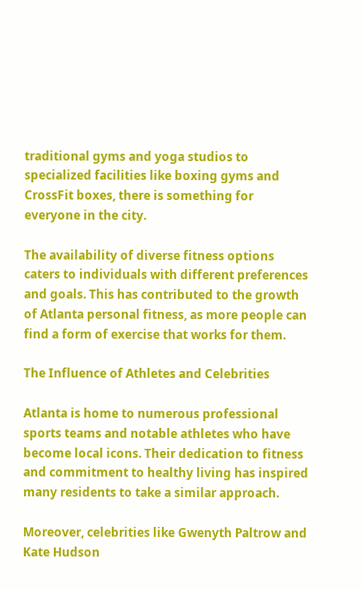traditional gyms and yoga studios to specialized facilities like boxing gyms and CrossFit boxes, there is something for everyone in the city.

The availability of diverse fitness options caters to individuals with different preferences and goals. This has contributed to the growth of Atlanta personal fitness, as more people can find a form of exercise that works for them.

The Influence of Athletes and Celebrities

Atlanta is home to numerous professional sports teams and notable athletes who have become local icons. Their dedication to fitness and commitment to healthy living has inspired many residents to take a similar approach.

Moreover, celebrities like Gwenyth Paltrow and Kate Hudson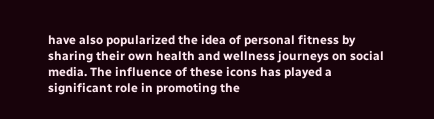have also popularized the idea of personal fitness by sharing their own health and wellness journeys on social media. The influence of these icons has played a significant role in promoting the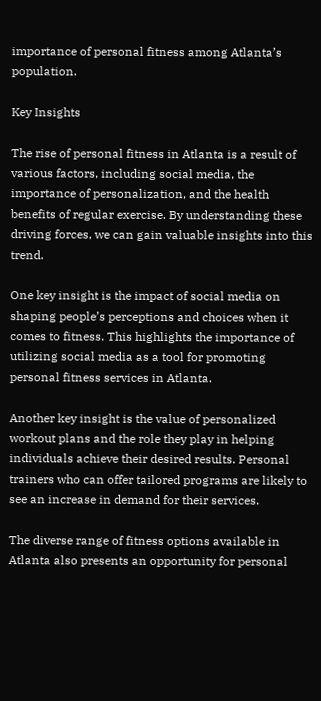importance of personal fitness among Atlanta’s population.

Key Insights

The rise of personal fitness in Atlanta is a result of various factors, including social media, the importance of personalization, and the health benefits of regular exercise. By understanding these driving forces, we can gain valuable insights into this trend.

One key insight is the impact of social media on shaping people’s perceptions and choices when it comes to fitness. This highlights the importance of utilizing social media as a tool for promoting personal fitness services in Atlanta.

Another key insight is the value of personalized workout plans and the role they play in helping individuals achieve their desired results. Personal trainers who can offer tailored programs are likely to see an increase in demand for their services.

The diverse range of fitness options available in Atlanta also presents an opportunity for personal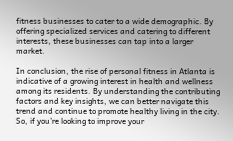fitness businesses to cater to a wide demographic. By offering specialized services and catering to different interests, these businesses can tap into a larger market.

In conclusion, the rise of personal fitness in Atlanta is indicative of a growing interest in health and wellness among its residents. By understanding the contributing factors and key insights, we can better navigate this trend and continue to promote healthy living in the city. So, if you’re looking to improve your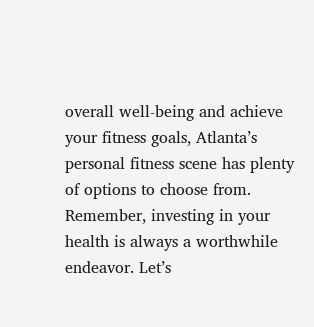overall well-being and achieve your fitness goals, Atlanta’s personal fitness scene has plenty of options to choose from. Remember, investing in your health is always a worthwhile endeavor. Let’s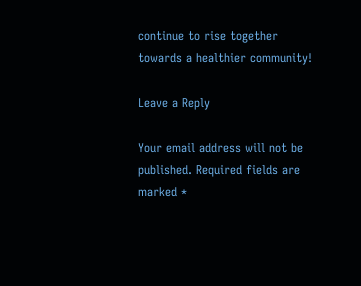continue to rise together towards a healthier community!

Leave a Reply

Your email address will not be published. Required fields are marked *